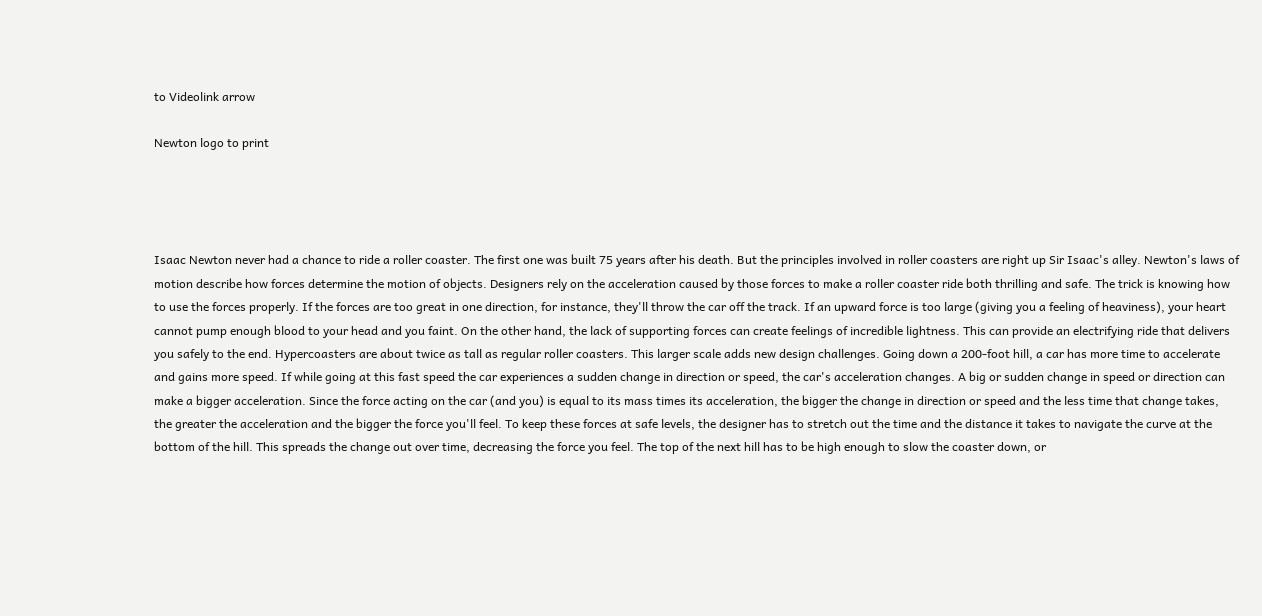to Videolink arrow

Newton logo to print




Isaac Newton never had a chance to ride a roller coaster. The first one was built 75 years after his death. But the principles involved in roller coasters are right up Sir Isaac's alley. Newton's laws of motion describe how forces determine the motion of objects. Designers rely on the acceleration caused by those forces to make a roller coaster ride both thrilling and safe. The trick is knowing how to use the forces properly. If the forces are too great in one direction, for instance, they'll throw the car off the track. If an upward force is too large (giving you a feeling of heaviness), your heart cannot pump enough blood to your head and you faint. On the other hand, the lack of supporting forces can create feelings of incredible lightness. This can provide an electrifying ride that delivers you safely to the end. Hypercoasters are about twice as tall as regular roller coasters. This larger scale adds new design challenges. Going down a 200-foot hill, a car has more time to accelerate and gains more speed. If while going at this fast speed the car experiences a sudden change in direction or speed, the car's acceleration changes. A big or sudden change in speed or direction can make a bigger acceleration. Since the force acting on the car (and you) is equal to its mass times its acceleration, the bigger the change in direction or speed and the less time that change takes, the greater the acceleration and the bigger the force you'll feel. To keep these forces at safe levels, the designer has to stretch out the time and the distance it takes to navigate the curve at the bottom of the hill. This spreads the change out over time, decreasing the force you feel. The top of the next hill has to be high enough to slow the coaster down, or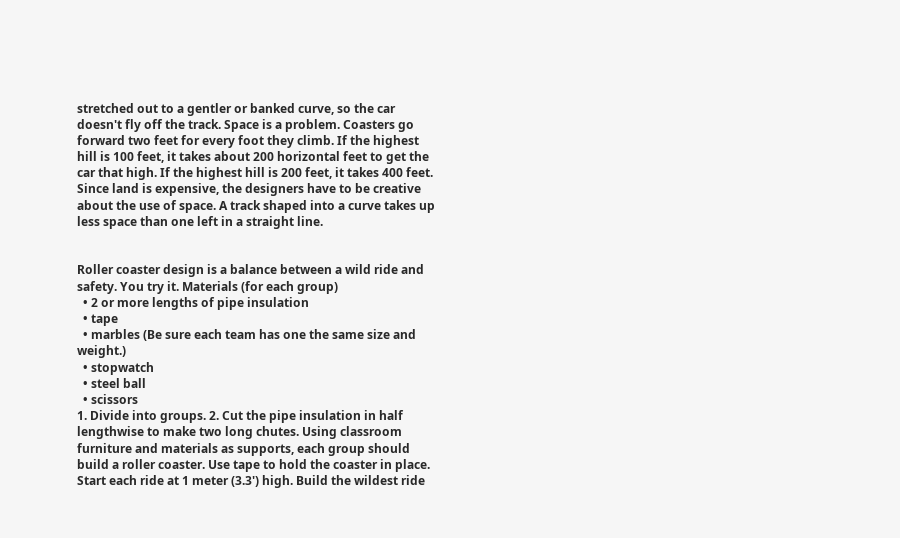stretched out to a gentler or banked curve, so the car doesn't fly off the track. Space is a problem. Coasters go forward two feet for every foot they climb. If the highest hill is 100 feet, it takes about 200 horizontal feet to get the car that high. If the highest hill is 200 feet, it takes 400 feet. Since land is expensive, the designers have to be creative about the use of space. A track shaped into a curve takes up less space than one left in a straight line.


Roller coaster design is a balance between a wild ride and safety. You try it. Materials (for each group)
  • 2 or more lengths of pipe insulation
  • tape
  • marbles (Be sure each team has one the same size and weight.)
  • stopwatch
  • steel ball
  • scissors
1. Divide into groups. 2. Cut the pipe insulation in half lengthwise to make two long chutes. Using classroom furniture and materials as supports, each group should build a roller coaster. Use tape to hold the coaster in place. Start each ride at 1 meter (3.3') high. Build the wildest ride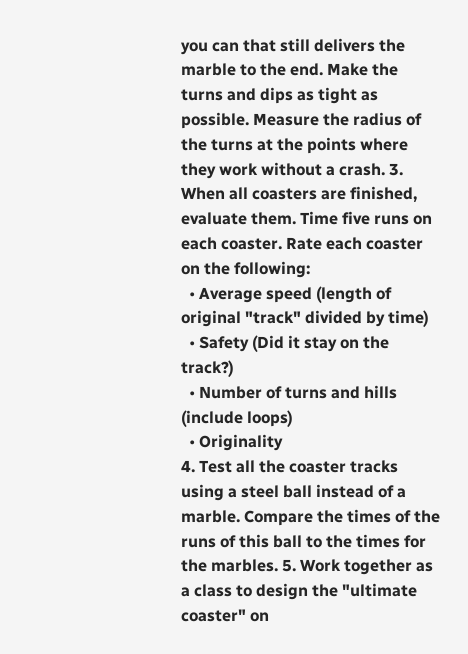you can that still delivers the marble to the end. Make the turns and dips as tight as possible. Measure the radius of the turns at the points where they work without a crash. 3. When all coasters are finished, evaluate them. Time five runs on each coaster. Rate each coaster on the following:
  • Average speed (length of original "track" divided by time)
  • Safety (Did it stay on the track?)
  • Number of turns and hills (include loops)
  • Originality
4. Test all the coaster tracks using a steel ball instead of a marble. Compare the times of the runs of this ball to the times for the marbles. 5. Work together as a class to design the "ultimate coaster" on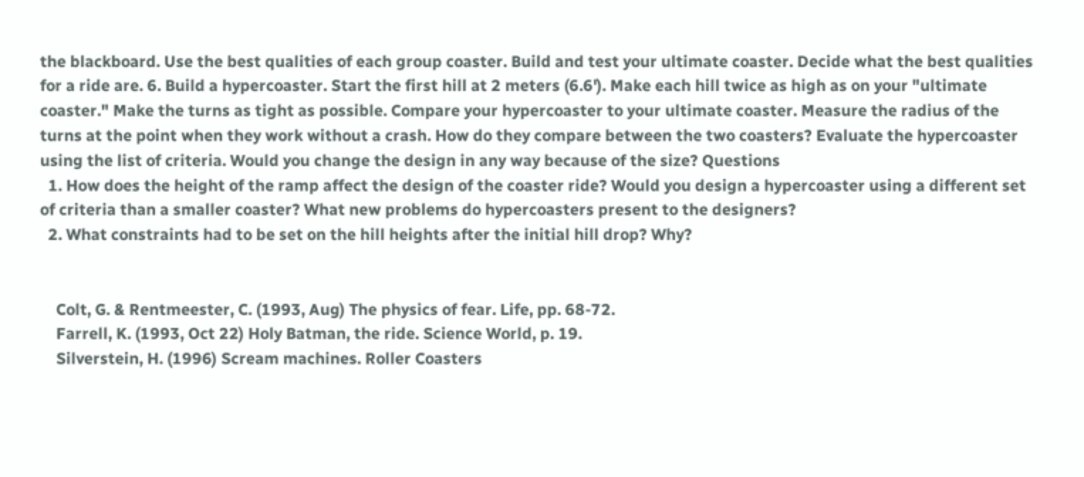the blackboard. Use the best qualities of each group coaster. Build and test your ultimate coaster. Decide what the best qualities for a ride are. 6. Build a hypercoaster. Start the first hill at 2 meters (6.6'). Make each hill twice as high as on your "ultimate coaster." Make the turns as tight as possible. Compare your hypercoaster to your ultimate coaster. Measure the radius of the turns at the point when they work without a crash. How do they compare between the two coasters? Evaluate the hypercoaster using the list of criteria. Would you change the design in any way because of the size? Questions
  1. How does the height of the ramp affect the design of the coaster ride? Would you design a hypercoaster using a different set of criteria than a smaller coaster? What new problems do hypercoasters present to the designers?
  2. What constraints had to be set on the hill heights after the initial hill drop? Why?


    Colt, G. & Rentmeester, C. (1993, Aug) The physics of fear. Life, pp. 68-72.
    Farrell, K. (1993, Oct 22) Holy Batman, the ride. Science World, p. 19.
    Silverstein, H. (1996) Scream machines. Roller Coasters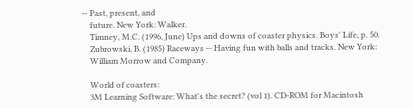-- Past, present, and
    future. New York: Walker.
    Timney, M.C. (1996, June) Ups and downs of coaster physics. Boys' Life, p. 50.
    Zubrowski, B. (1985) Raceways -- Having fun with balls and tracks. New York:
    William Morrow and Company.

    World of coasters:
    3M Learning Software: What's the secret? (vol 1). CD-ROM for Macintosh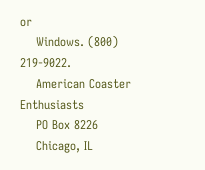or
    Windows. (800) 219-9022.
    American Coaster Enthusiasts
    PO Box 8226
    Chicago, IL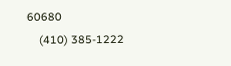60680
    (410) 385-1222